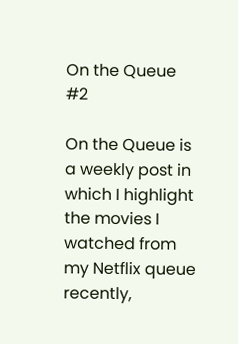On the Queue #2

On the Queue is a weekly post in which I highlight the movies I watched from my Netflix queue recently,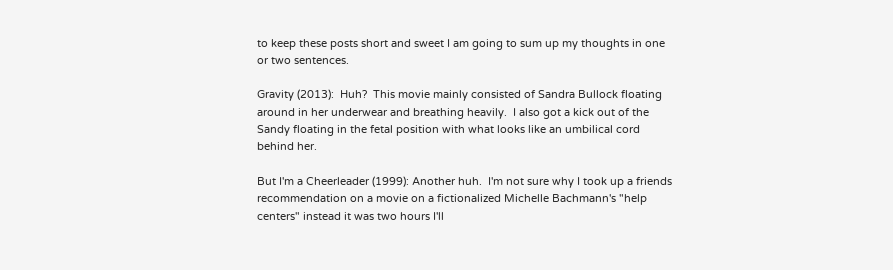to keep these posts short and sweet I am going to sum up my thoughts in one or two sentences.

Gravity (2013):  Huh?  This movie mainly consisted of Sandra Bullock floating around in her underwear and breathing heavily.  I also got a kick out of the Sandy floating in the fetal position with what looks like an umbilical cord behind her.

But I'm a Cheerleader (1999): Another huh.  I'm not sure why I took up a friends recommendation on a movie on a fictionalized Michelle Bachmann's "help centers" instead it was two hours I'll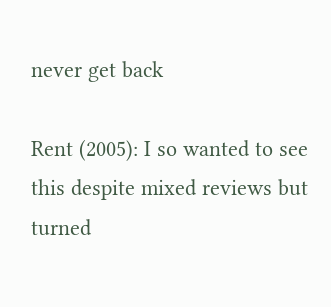never get back

Rent (2005): I so wanted to see this despite mixed reviews but turned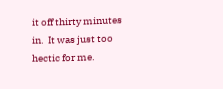it off thirty minutes in.  It was just too hectic for me.